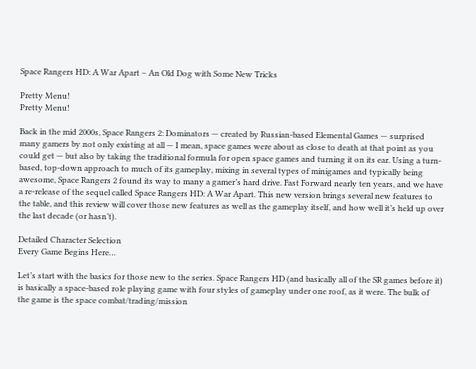Space Rangers HD: A War Apart – An Old Dog with Some New Tricks

Pretty Menu!
Pretty Menu!

Back in the mid 2000s, Space Rangers 2: Dominators — created by Russian-based Elemental Games — surprised many gamers by not only existing at all — I mean, space games were about as close to death at that point as you could get — but also by taking the traditional formula for open space games and turning it on its ear. Using a turn-based, top-down approach to much of its gameplay, mixing in several types of minigames and typically being awesome, Space Rangers 2 found its way to many a gamer’s hard drive. Fast Forward nearly ten years, and we have a re-release of the sequel called Space Rangers HD: A War Apart. This new version brings several new features to the table, and this review will cover those new features as well as the gameplay itself, and how well it’s held up over the last decade (or hasn’t).

Detailed Character Selection
Every Game Begins Here…

Let’s start with the basics for those new to the series. Space Rangers HD (and basically all of the SR games before it) is basically a space-based role playing game with four styles of gameplay under one roof, as it were. The bulk of the game is the space combat/trading/mission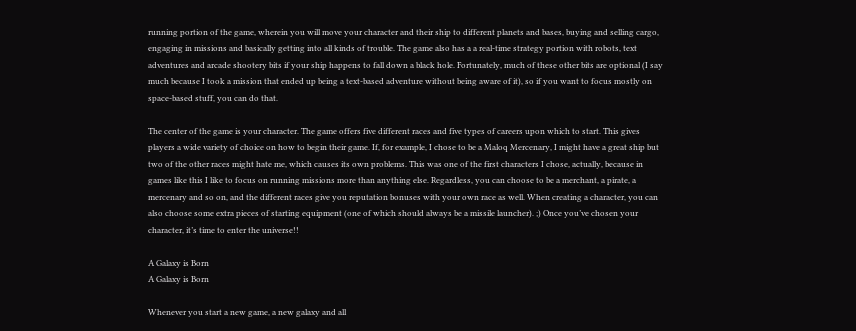running portion of the game, wherein you will move your character and their ship to different planets and bases, buying and selling cargo, engaging in missions and basically getting into all kinds of trouble. The game also has a a real-time strategy portion with robots, text adventures and arcade shootery bits if your ship happens to fall down a black hole. Fortunately, much of these other bits are optional (I say much because I took a mission that ended up being a text-based adventure without being aware of it), so if you want to focus mostly on space-based stuff, you can do that.

The center of the game is your character. The game offers five different races and five types of careers upon which to start. This gives players a wide variety of choice on how to begin their game. If, for example, I chose to be a Maloq Mercenary, I might have a great ship but two of the other races might hate me, which causes its own problems. This was one of the first characters I chose, actually, because in games like this I like to focus on running missions more than anything else. Regardless, you can choose to be a merchant, a pirate, a mercenary and so on, and the different races give you reputation bonuses with your own race as well. When creating a character, you can also choose some extra pieces of starting equipment (one of which should always be a missile launcher). ;) Once you’ve chosen your character, it’s time to enter the universe!!

A Galaxy is Born
A Galaxy is Born

Whenever you start a new game, a new galaxy and all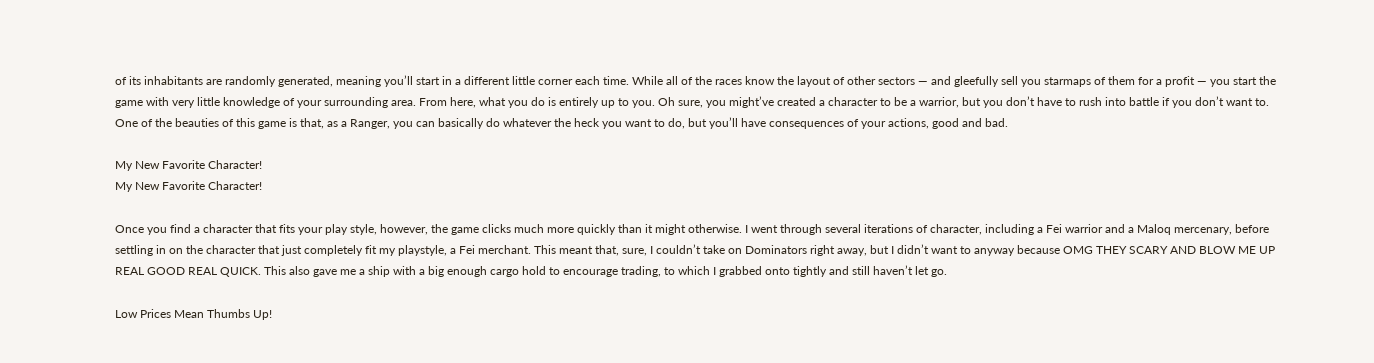of its inhabitants are randomly generated, meaning you’ll start in a different little corner each time. While all of the races know the layout of other sectors — and gleefully sell you starmaps of them for a profit — you start the game with very little knowledge of your surrounding area. From here, what you do is entirely up to you. Oh sure, you might’ve created a character to be a warrior, but you don’t have to rush into battle if you don’t want to. One of the beauties of this game is that, as a Ranger, you can basically do whatever the heck you want to do, but you’ll have consequences of your actions, good and bad.

My New Favorite Character!
My New Favorite Character!

Once you find a character that fits your play style, however, the game clicks much more quickly than it might otherwise. I went through several iterations of character, including a Fei warrior and a Maloq mercenary, before settling in on the character that just completely fit my playstyle, a Fei merchant. This meant that, sure, I couldn’t take on Dominators right away, but I didn’t want to anyway because OMG THEY SCARY AND BLOW ME UP REAL GOOD REAL QUICK. This also gave me a ship with a big enough cargo hold to encourage trading, to which I grabbed onto tightly and still haven’t let go.

Low Prices Mean Thumbs Up!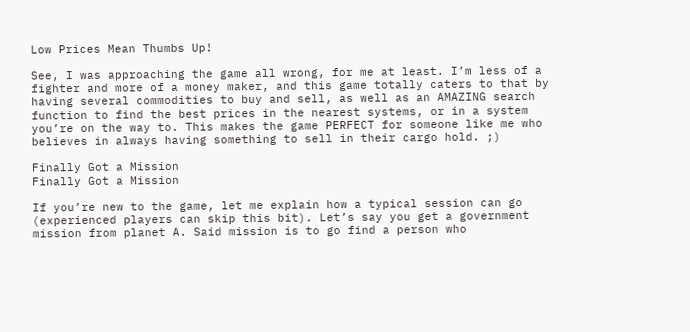Low Prices Mean Thumbs Up!

See, I was approaching the game all wrong, for me at least. I’m less of a fighter and more of a money maker, and this game totally caters to that by having several commodities to buy and sell, as well as an AMAZING search function to find the best prices in the nearest systems, or in a system you’re on the way to. This makes the game PERFECT for someone like me who believes in always having something to sell in their cargo hold. ;)

Finally Got a Mission
Finally Got a Mission

If you’re new to the game, let me explain how a typical session can go (experienced players can skip this bit). Let’s say you get a government mission from planet A. Said mission is to go find a person who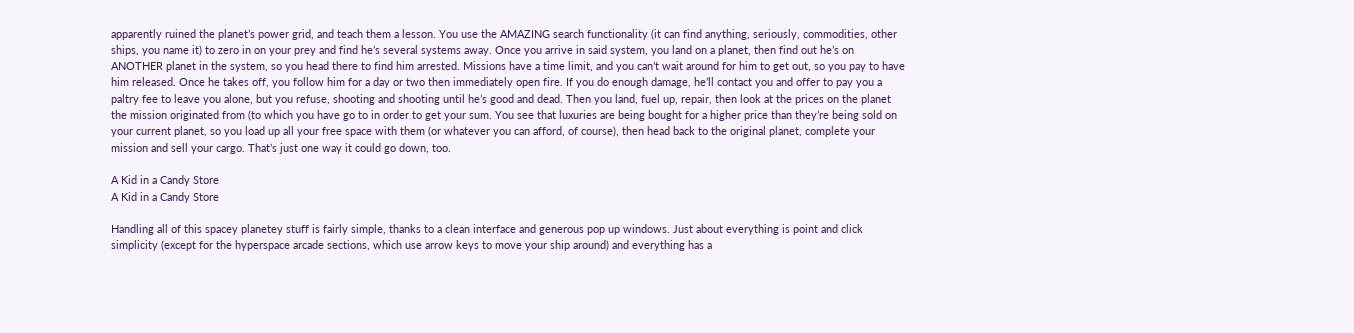apparently ruined the planet’s power grid, and teach them a lesson. You use the AMAZING search functionality (it can find anything, seriously, commodities, other ships, you name it) to zero in on your prey and find he’s several systems away. Once you arrive in said system, you land on a planet, then find out he’s on ANOTHER planet in the system, so you head there to find him arrested. Missions have a time limit, and you can’t wait around for him to get out, so you pay to have him released. Once he takes off, you follow him for a day or two then immediately open fire. If you do enough damage, he’ll contact you and offer to pay you a paltry fee to leave you alone, but you refuse, shooting and shooting until he’s good and dead. Then you land, fuel up, repair, then look at the prices on the planet the mission originated from (to which you have go to in order to get your sum. You see that luxuries are being bought for a higher price than they’re being sold on your current planet, so you load up all your free space with them (or whatever you can afford, of course), then head back to the original planet, complete your mission and sell your cargo. That’s just one way it could go down, too.

A Kid in a Candy Store
A Kid in a Candy Store

Handling all of this spacey planetey stuff is fairly simple, thanks to a clean interface and generous pop up windows. Just about everything is point and click simplicity (except for the hyperspace arcade sections, which use arrow keys to move your ship around) and everything has a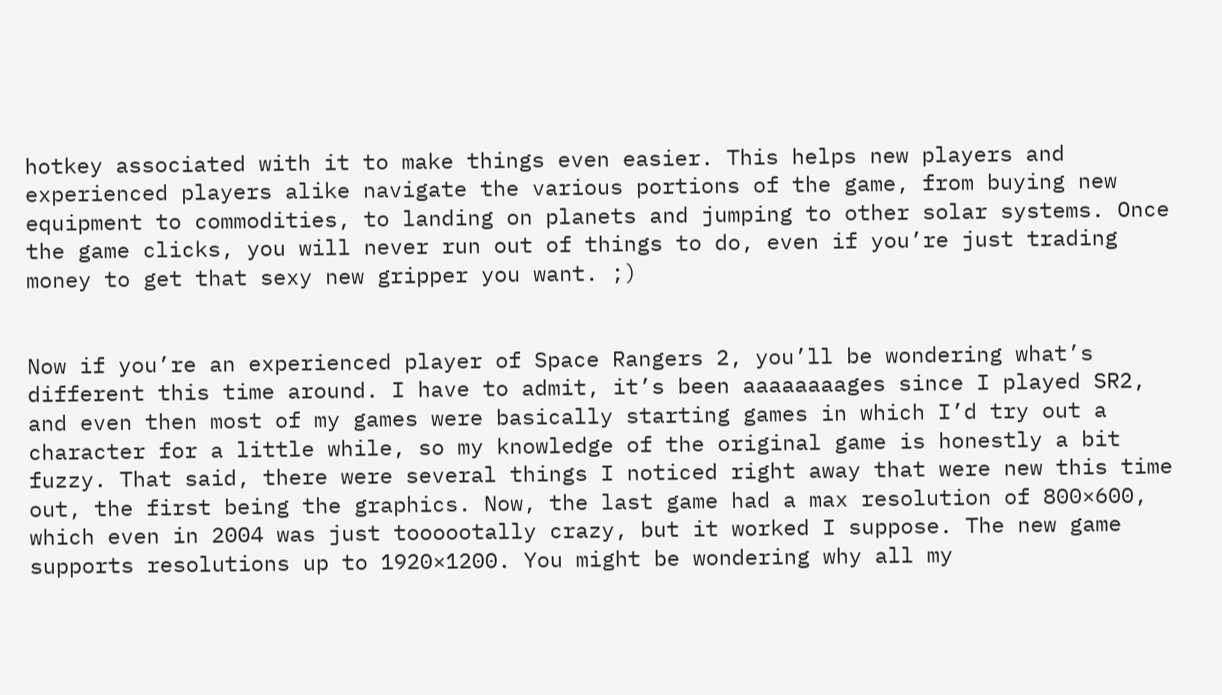hotkey associated with it to make things even easier. This helps new players and experienced players alike navigate the various portions of the game, from buying new equipment to commodities, to landing on planets and jumping to other solar systems. Once the game clicks, you will never run out of things to do, even if you’re just trading money to get that sexy new gripper you want. ;)


Now if you’re an experienced player of Space Rangers 2, you’ll be wondering what’s different this time around. I have to admit, it’s been aaaaaaaages since I played SR2, and even then most of my games were basically starting games in which I’d try out a character for a little while, so my knowledge of the original game is honestly a bit fuzzy. That said, there were several things I noticed right away that were new this time out, the first being the graphics. Now, the last game had a max resolution of 800×600, which even in 2004 was just toooootally crazy, but it worked I suppose. The new game supports resolutions up to 1920×1200. You might be wondering why all my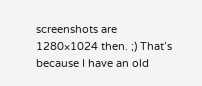screenshots are 1280×1024 then. ;) That’s because I have an old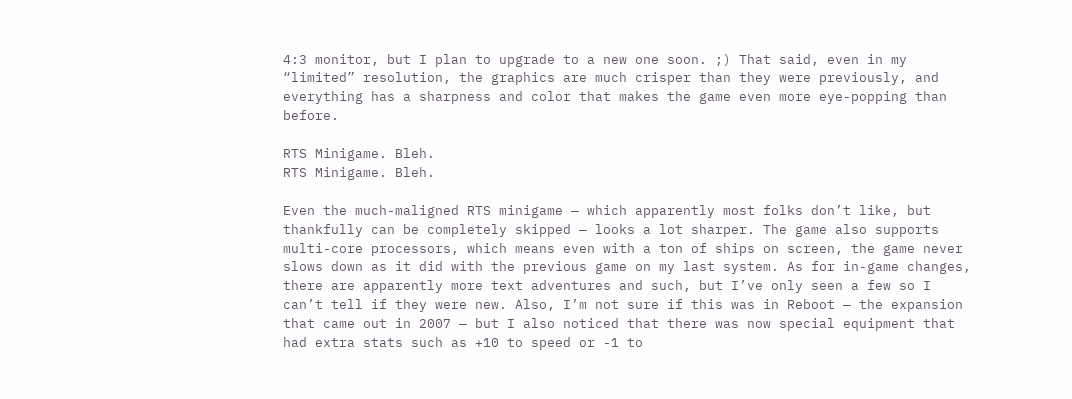4:3 monitor, but I plan to upgrade to a new one soon. ;) That said, even in my “limited” resolution, the graphics are much crisper than they were previously, and everything has a sharpness and color that makes the game even more eye-popping than before.

RTS Minigame. Bleh.
RTS Minigame. Bleh.

Even the much-maligned RTS minigame — which apparently most folks don’t like, but thankfully can be completely skipped — looks a lot sharper. The game also supports multi-core processors, which means even with a ton of ships on screen, the game never slows down as it did with the previous game on my last system. As for in-game changes, there are apparently more text adventures and such, but I’ve only seen a few so I can’t tell if they were new. Also, I’m not sure if this was in Reboot — the expansion that came out in 2007 — but I also noticed that there was now special equipment that had extra stats such as +10 to speed or -1 to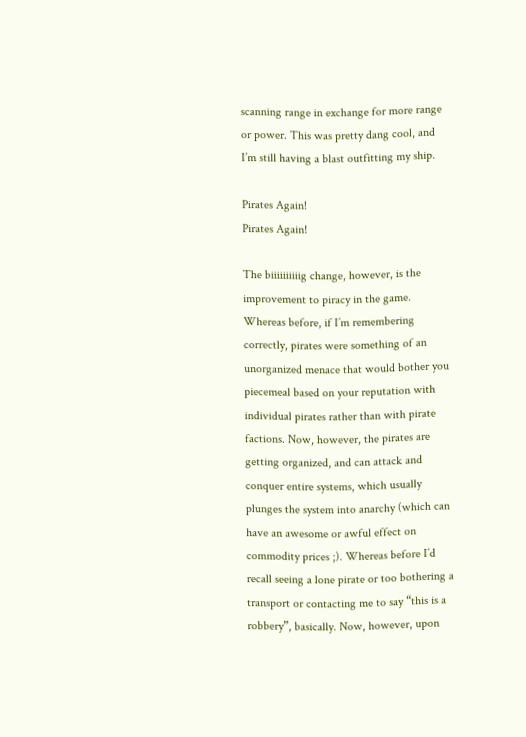scanning range in exchange for more range or power. This was pretty dang cool, and I’m still having a blast outfitting my ship.

Pirates Again!
Pirates Again!

The biiiiiiiiiig change, however, is the improvement to piracy in the game. Whereas before, if I’m remembering correctly, pirates were something of an unorganized menace that would bother you piecemeal based on your reputation with individual pirates rather than with pirate factions. Now, however, the pirates are getting organized, and can attack and conquer entire systems, which usually plunges the system into anarchy (which can have an awesome or awful effect on commodity prices ;). Whereas before I’d recall seeing a lone pirate or too bothering a transport or contacting me to say “this is a robbery”, basically. Now, however, upon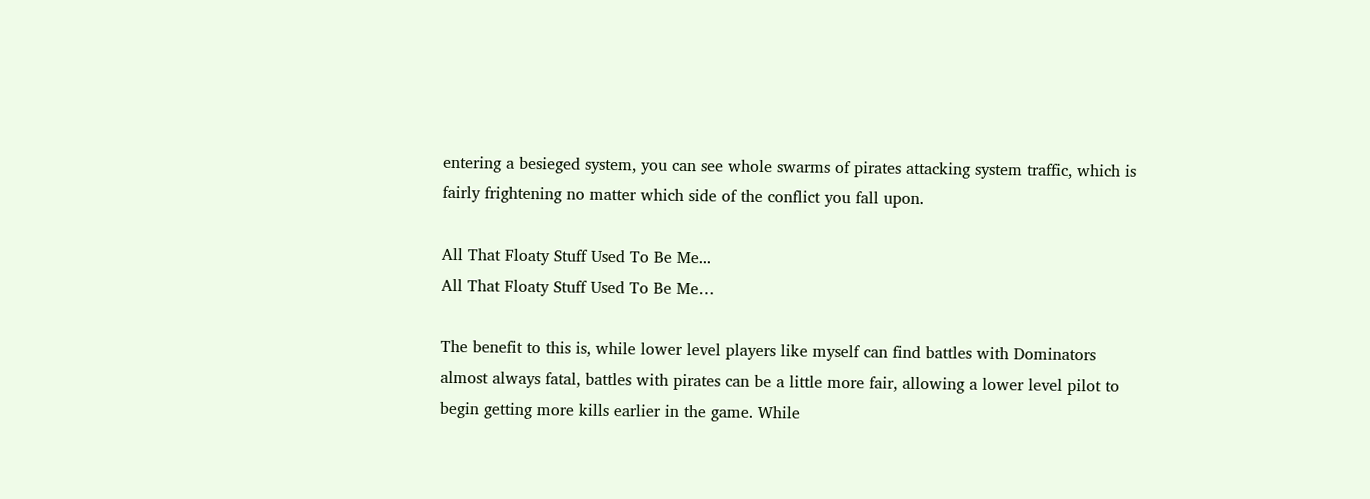entering a besieged system, you can see whole swarms of pirates attacking system traffic, which is fairly frightening no matter which side of the conflict you fall upon.

All That Floaty Stuff Used To Be Me...
All That Floaty Stuff Used To Be Me…

The benefit to this is, while lower level players like myself can find battles with Dominators almost always fatal, battles with pirates can be a little more fair, allowing a lower level pilot to begin getting more kills earlier in the game. While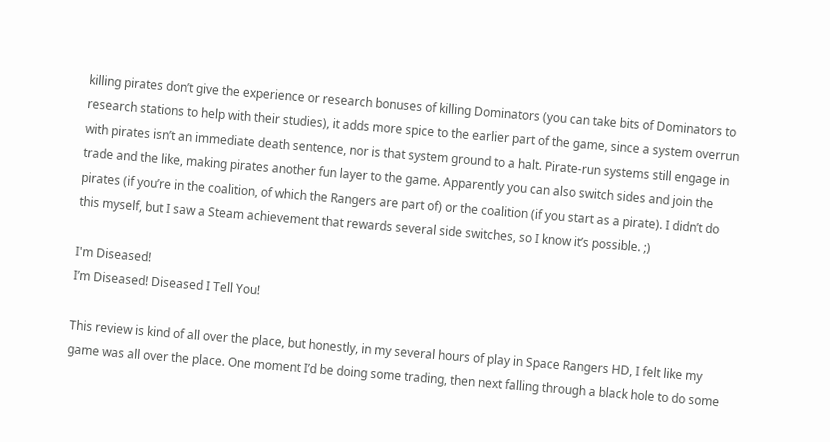killing pirates don’t give the experience or research bonuses of killing Dominators (you can take bits of Dominators to research stations to help with their studies), it adds more spice to the earlier part of the game, since a system overrun with pirates isn’t an immediate death sentence, nor is that system ground to a halt. Pirate-run systems still engage in trade and the like, making pirates another fun layer to the game. Apparently you can also switch sides and join the pirates (if you’re in the coalition, of which the Rangers are part of) or the coalition (if you start as a pirate). I didn’t do this myself, but I saw a Steam achievement that rewards several side switches, so I know it’s possible. ;)

I'm Diseased!
I’m Diseased! Diseased I Tell You!

This review is kind of all over the place, but honestly, in my several hours of play in Space Rangers HD, I felt like my game was all over the place. One moment I’d be doing some trading, then next falling through a black hole to do some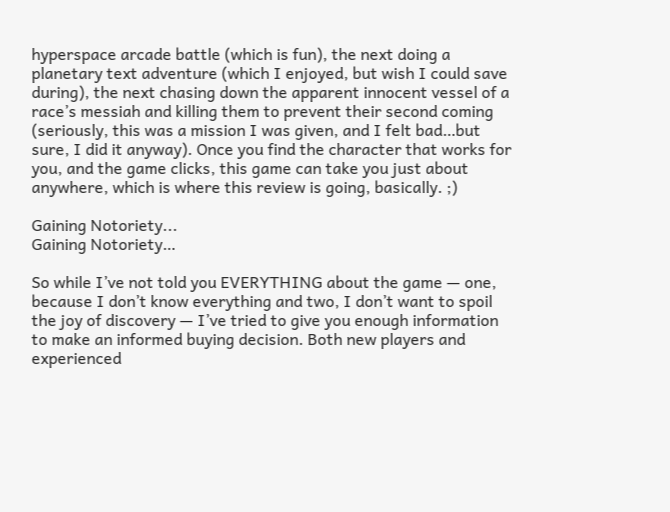hyperspace arcade battle (which is fun), the next doing a planetary text adventure (which I enjoyed, but wish I could save during), the next chasing down the apparent innocent vessel of a race’s messiah and killing them to prevent their second coming (seriously, this was a mission I was given, and I felt bad…but sure, I did it anyway). Once you find the character that works for you, and the game clicks, this game can take you just about anywhere, which is where this review is going, basically. ;)

Gaining Notoriety...
Gaining Notoriety…

So while I’ve not told you EVERYTHING about the game — one, because I don’t know everything and two, I don’t want to spoil the joy of discovery — I’ve tried to give you enough information to make an informed buying decision. Both new players and experienced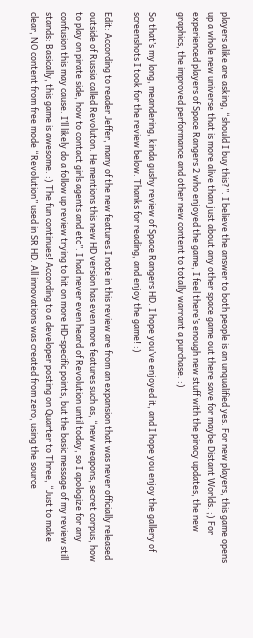players alike are asking, “should I buy this?”. I believe the answer to both people is an unqualified yes. For new players, this game opens up a whole new universe that is more alive than just about any other space game out there save for maybe Distant Worlds. ;) For experienced players of Space Rangers 2 who enjoyed the game, I feel there’s enough new stuff with the piracy updates, the new graphics, the improved performance and other new content to totally warrant a purchase. :)

So that’s my long, meandering, kinda gushy review of Space Rangers HD. I hope you’ve enjoyed it, and I hope you enjoy the gallery of screenshots I took for the review below. Thanks for reading, and enjoy the game! :)

Edit: According to reader Jeffer, many of the new features I note in this review are from an expansion that was never officially released outside of Russia called Revoluton. He mentions this new HD version has even more features such as, “new weapons, secret corpus, how to play on pirate side, how to contact girls agents and etc”. I had never even heard of Revolution until today, so I apologize for any confusion this may cause. I’ll likely do a follow up review trying to hit on more HD-specific points, but the basic message of my review still stands: Basically, this game is awesome. :) The fun continues! According to a developer posting on Quarter to Three, “Just to make clear, NO content from free mode “Revolution” used in SR HD. All innovations was created from zero, using the source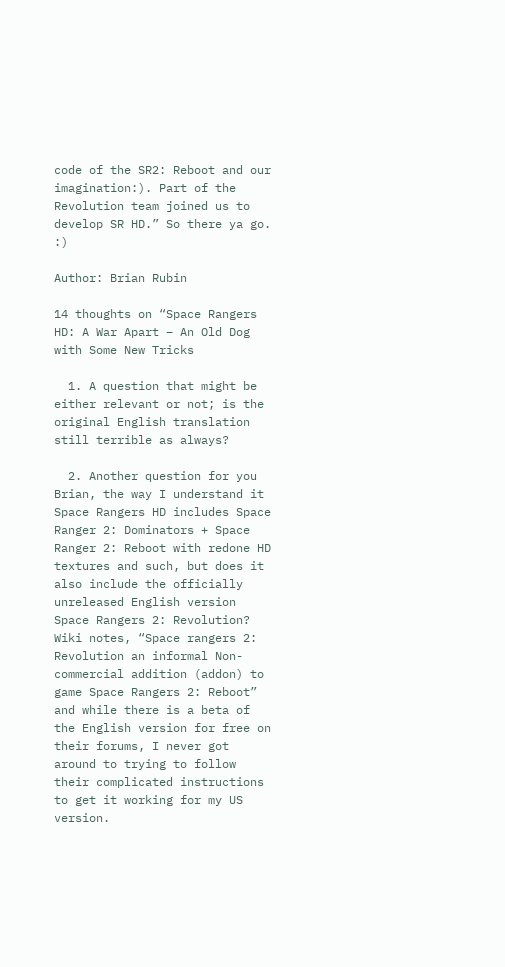code of the SR2: Reboot and our imagination:). Part of the Revolution team joined us to develop SR HD.” So there ya go. :)

Author: Brian Rubin

14 thoughts on “Space Rangers HD: A War Apart – An Old Dog with Some New Tricks

  1. A question that might be either relevant or not; is the original English translation still terrible as always?

  2. Another question for you Brian, the way I understand it Space Rangers HD includes Space Ranger 2: Dominators + Space Ranger 2: Reboot with redone HD textures and such, but does it also include the officially unreleased English version Space Rangers 2: Revolution? Wiki notes, “Space rangers 2: Revolution an informal Non-commercial addition (addon) to game Space Rangers 2: Reboot” and while there is a beta of the English version for free on their forums, I never got around to trying to follow their complicated instructions to get it working for my US version.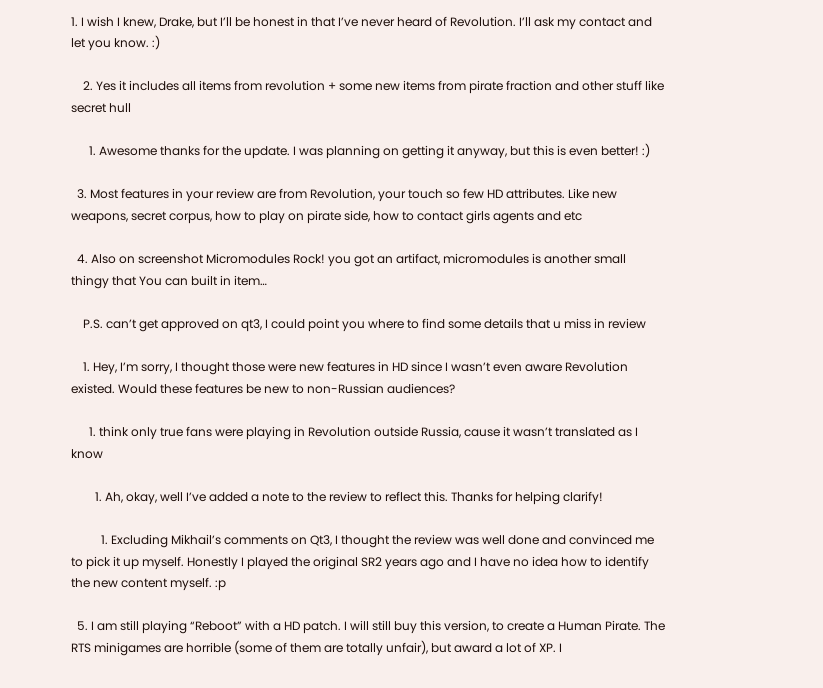1. I wish I knew, Drake, but I’ll be honest in that I’ve never heard of Revolution. I’ll ask my contact and let you know. :)

    2. Yes it includes all items from revolution + some new items from pirate fraction and other stuff like secret hull

      1. Awesome thanks for the update. I was planning on getting it anyway, but this is even better! :)

  3. Most features in your review are from Revolution, your touch so few HD attributes. Like new weapons, secret corpus, how to play on pirate side, how to contact girls agents and etc

  4. Also on screenshot Micromodules Rock! you got an artifact, micromodules is another small thingy that You can built in item…

    P.S. can’t get approved on qt3, I could point you where to find some details that u miss in review

    1. Hey, I’m sorry, I thought those were new features in HD since I wasn’t even aware Revolution existed. Would these features be new to non-Russian audiences?

      1. think only true fans were playing in Revolution outside Russia, cause it wasn’t translated as I know

        1. Ah, okay, well I’ve added a note to the review to reflect this. Thanks for helping clarify!

          1. Excluding Mikhail’s comments on Qt3, I thought the review was well done and convinced me to pick it up myself. Honestly I played the original SR2 years ago and I have no idea how to identify the new content myself. :p

  5. I am still playing “Reboot” with a HD patch. I will still buy this version, to create a Human Pirate. The RTS minigames are horrible (some of them are totally unfair), but award a lot of XP. I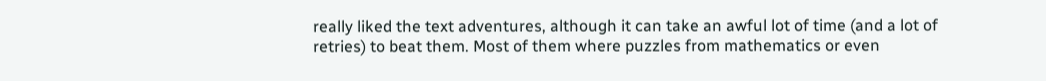really liked the text adventures, although it can take an awful lot of time (and a lot of retries) to beat them. Most of them where puzzles from mathematics or even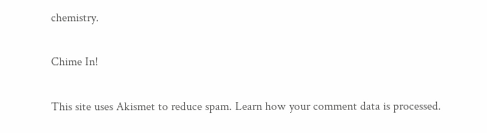chemistry.

Chime In!

This site uses Akismet to reduce spam. Learn how your comment data is processed.